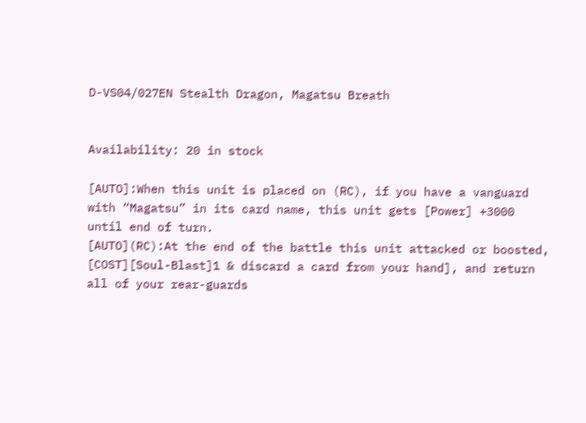D-VS04/027EN Stealth Dragon, Magatsu Breath


Availability: 20 in stock

[AUTO]:When this unit is placed on (RC), if you have a vanguard with “Magatsu” in its card name, this unit gets [Power] +3000 until end of turn.
[AUTO](RC):At the end of the battle this unit attacked or boosted, [COST][Soul-Blast]1 & discard a card from your hand], and return all of your rear-guards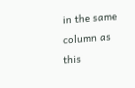in the same column as this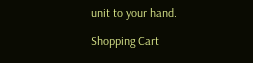unit to your hand.

Shopping Cart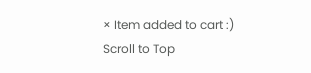× Item added to cart :)
Scroll to Top